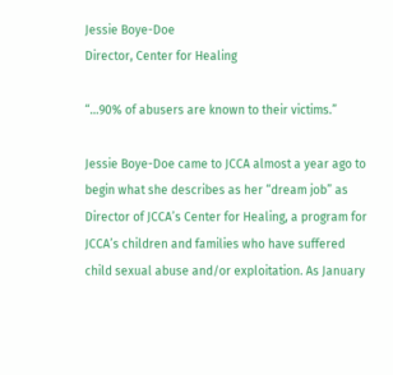Jessie Boye-Doe
Director, Center for Healing

“…90% of abusers are known to their victims.”

Jessie Boye-Doe came to JCCA almost a year ago to begin what she describes as her “dream job” as Director of JCCA’s Center for Healing, a program for JCCA’s children and families who have suffered child sexual abuse and/or exploitation. As January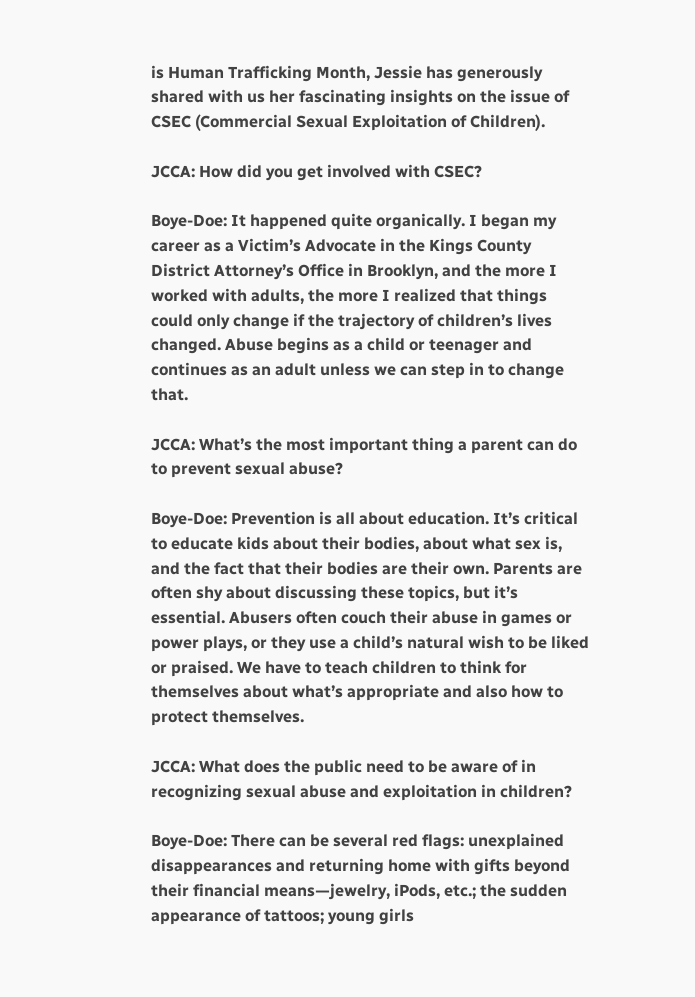is Human Trafficking Month, Jessie has generously shared with us her fascinating insights on the issue of CSEC (Commercial Sexual Exploitation of Children).

JCCA: How did you get involved with CSEC?

Boye-Doe: It happened quite organically. I began my career as a Victim’s Advocate in the Kings County District Attorney’s Office in Brooklyn, and the more I worked with adults, the more I realized that things could only change if the trajectory of children’s lives changed. Abuse begins as a child or teenager and continues as an adult unless we can step in to change that.

JCCA: What’s the most important thing a parent can do to prevent sexual abuse?

Boye-Doe: Prevention is all about education. It’s critical to educate kids about their bodies, about what sex is, and the fact that their bodies are their own. Parents are often shy about discussing these topics, but it’s essential. Abusers often couch their abuse in games or power plays, or they use a child’s natural wish to be liked or praised. We have to teach children to think for themselves about what’s appropriate and also how to protect themselves.

JCCA: What does the public need to be aware of in recognizing sexual abuse and exploitation in children?

Boye-Doe: There can be several red flags: unexplained disappearances and returning home with gifts beyond their financial means—jewelry, iPods, etc.; the sudden appearance of tattoos; young girls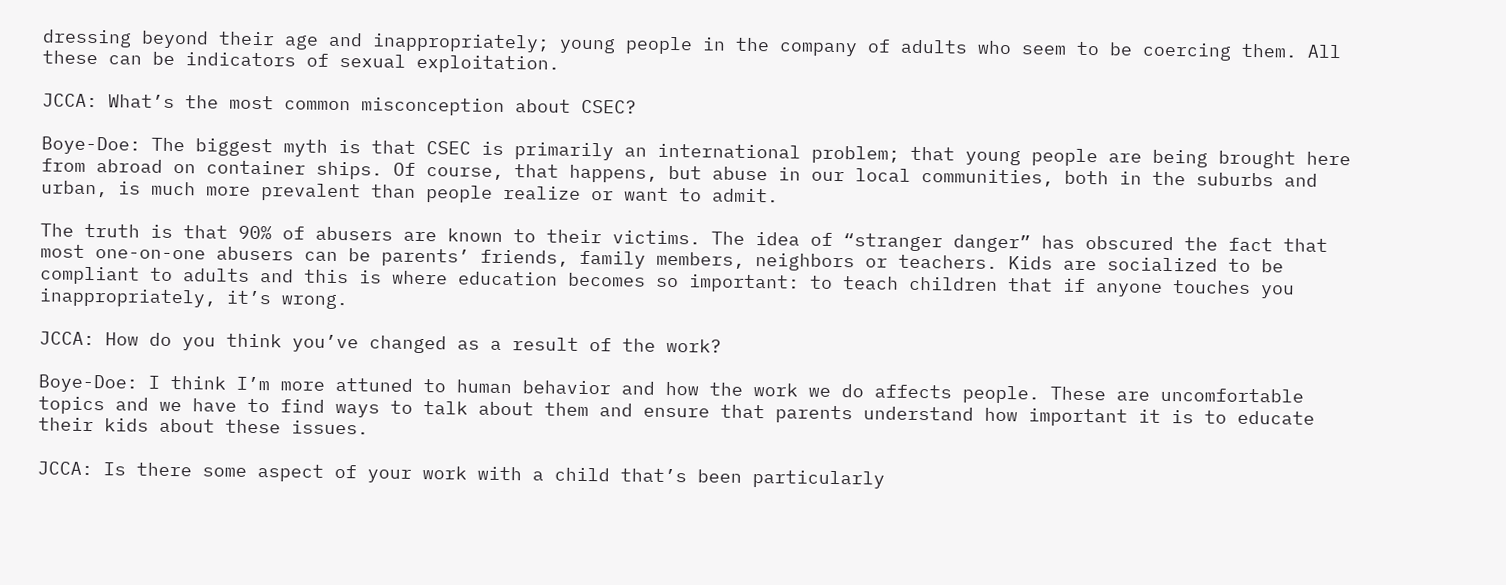dressing beyond their age and inappropriately; young people in the company of adults who seem to be coercing them. All these can be indicators of sexual exploitation.

JCCA: What’s the most common misconception about CSEC?

Boye-Doe: The biggest myth is that CSEC is primarily an international problem; that young people are being brought here from abroad on container ships. Of course, that happens, but abuse in our local communities, both in the suburbs and urban, is much more prevalent than people realize or want to admit.

The truth is that 90% of abusers are known to their victims. The idea of “stranger danger” has obscured the fact that most one-on-one abusers can be parents’ friends, family members, neighbors or teachers. Kids are socialized to be compliant to adults and this is where education becomes so important: to teach children that if anyone touches you inappropriately, it’s wrong.

JCCA: How do you think you’ve changed as a result of the work?

Boye-Doe: I think I’m more attuned to human behavior and how the work we do affects people. These are uncomfortable topics and we have to find ways to talk about them and ensure that parents understand how important it is to educate their kids about these issues.

JCCA: Is there some aspect of your work with a child that’s been particularly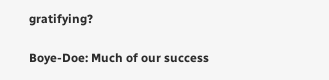gratifying?

Boye-Doe: Much of our success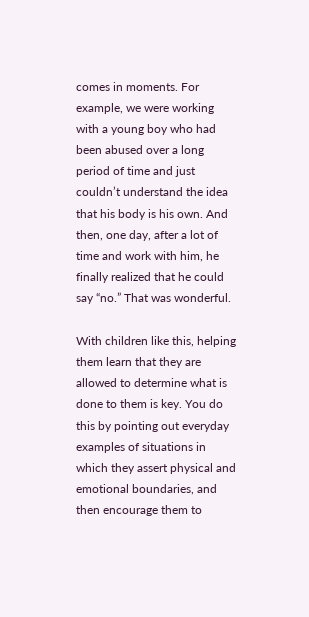comes in moments. For example, we were working with a young boy who had been abused over a long period of time and just couldn’t understand the idea that his body is his own. And then, one day, after a lot of time and work with him, he finally realized that he could say “no.” That was wonderful.

With children like this, helping them learn that they are allowed to determine what is done to them is key. You do this by pointing out everyday examples of situations in which they assert physical and emotional boundaries, and then encourage them to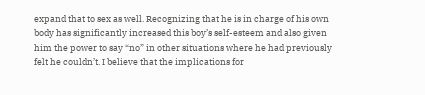expand that to sex as well. Recognizing that he is in charge of his own body has significantly increased this boy’s self-esteem and also given him the power to say “no” in other situations where he had previously felt he couldn’t. I believe that the implications for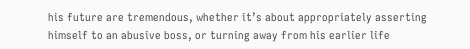his future are tremendous, whether it’s about appropriately asserting himself to an abusive boss, or turning away from his earlier life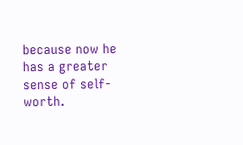because now he has a greater sense of self-worth.